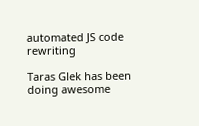automated JS code rewriting

Taras Glek has been doing awesome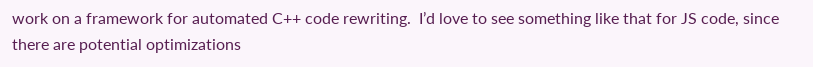work on a framework for automated C++ code rewriting.  I’d love to see something like that for JS code, since there are potential optimizations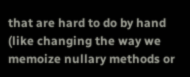that are hard to do by hand (like changing the way we memoize nullary methods or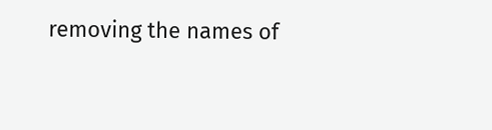removing the names of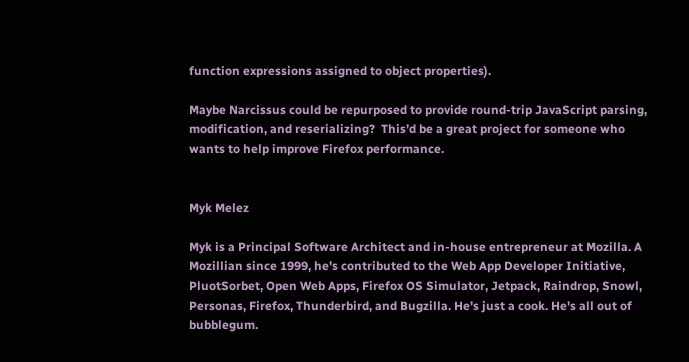function expressions assigned to object properties).

Maybe Narcissus could be repurposed to provide round-trip JavaScript parsing, modification, and reserializing?  This’d be a great project for someone who wants to help improve Firefox performance.


Myk Melez

Myk is a Principal Software Architect and in-house entrepreneur at Mozilla. A Mozillian since 1999, he's contributed to the Web App Developer Initiative, PluotSorbet, Open Web Apps, Firefox OS Simulator, Jetpack, Raindrop, Snowl, Personas, Firefox, Thunderbird, and Bugzilla. He's just a cook. He's all out of bubblegum.